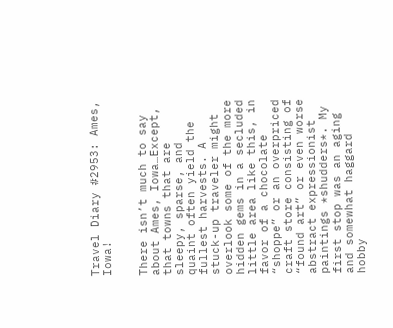Travel Diary #2953: Ames, Iowa!


There isn’t much to say about Ames, Iowa…Except, that towns that are sleepy, sparse, and quaint often yield the fullest harvests. A stuck-up traveler might overlook some of the more hidden gems in a secluded little area like this, in favor of a chocolate “shoppe” or an overpriced craft store consisting of “found art” or even worse abstract expressionist paintings *shudders*. My first stop was an aging and somewhat haggard hobby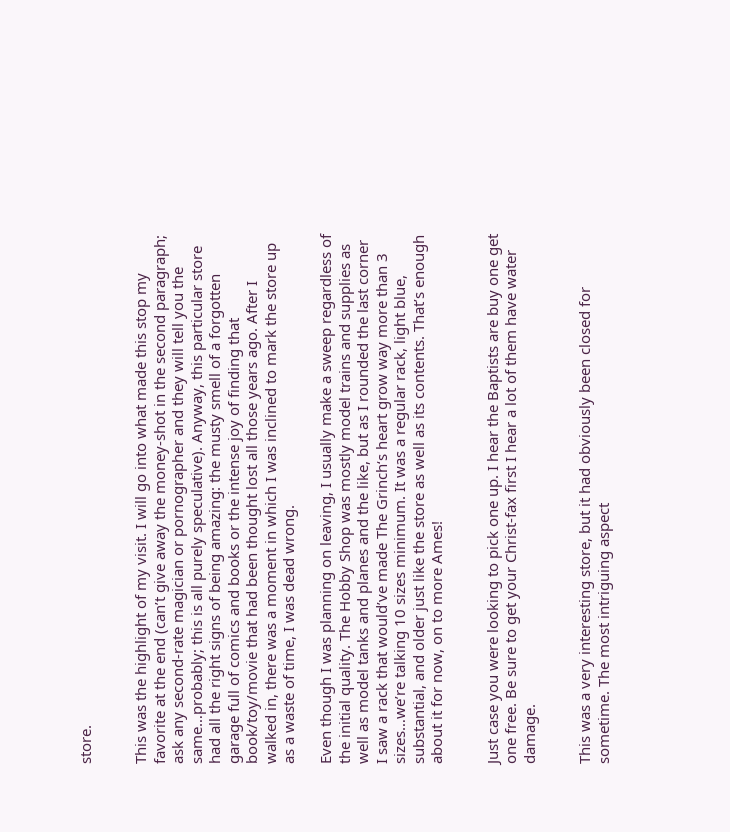store.


This was the highlight of my visit. I will go into what made this stop my favorite at the end (can’t give away the money-shot in the second paragraph; ask any second-rate magician or pornographer and they will tell you the same…probably; this is all purely speculative). Anyway, this particular store had all the right signs of being amazing: the musty smell of a forgotten garage full of comics and books or the intense joy of finding that book/toy/movie that had been thought lost all those years ago. After I walked in, there was a moment in which I was inclined to mark the store up as a waste of time, I was dead wrong.

Even though I was planning on leaving, I usually make a sweep regardless of the initial quality. The Hobby Shop was mostly model trains and supplies as well as model tanks and planes and the like, but as I rounded the last corner I saw a rack that would’ve made The Grinch‘s heart grow way more than 3 sizes…we’re talking 10 sizes minimum. It was a regular rack, light blue, substantial, and older just like the store as well as its contents. That’s enough about it for now, on to more Ames!


Just case you were looking to pick one up. I hear the Baptists are buy one get one free. Be sure to get your Christ-fax first I hear a lot of them have water damage.


This was a very interesting store, but it had obviously been closed for sometime. The most intriguing aspect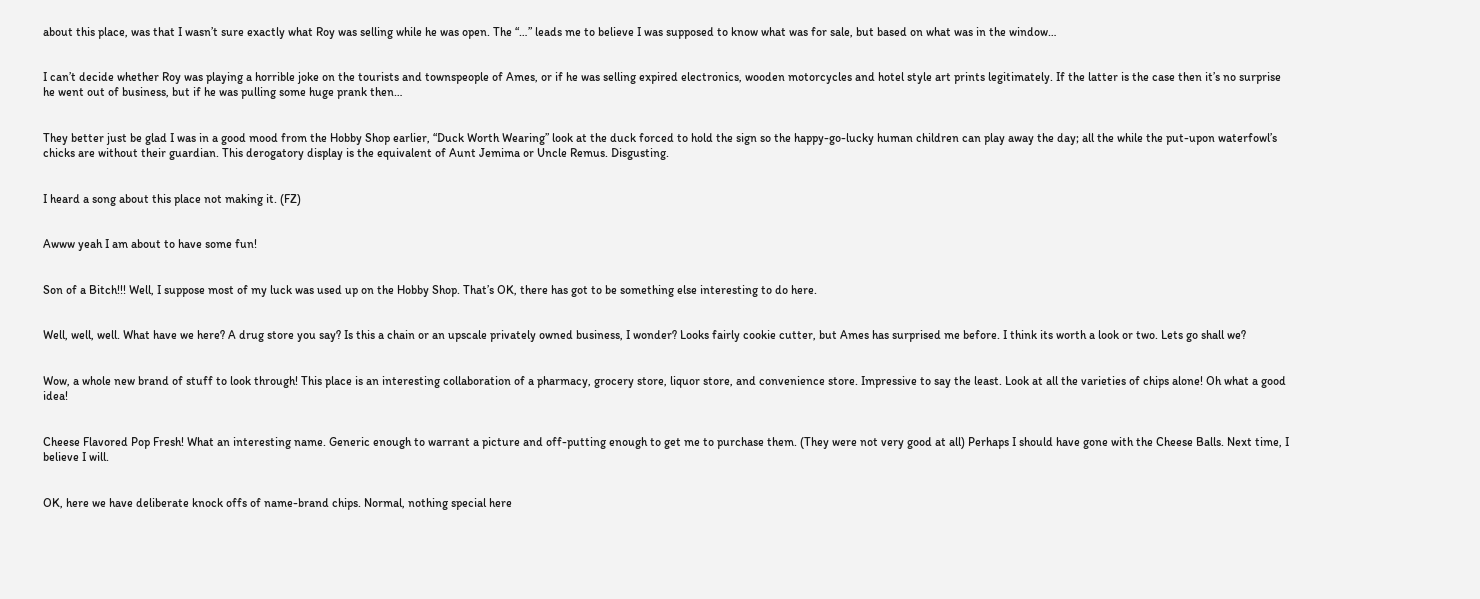about this place, was that I wasn’t sure exactly what Roy was selling while he was open. The “…” leads me to believe I was supposed to know what was for sale, but based on what was in the window…


I can’t decide whether Roy was playing a horrible joke on the tourists and townspeople of Ames, or if he was selling expired electronics, wooden motorcycles and hotel style art prints legitimately. If the latter is the case then it’s no surprise he went out of business, but if he was pulling some huge prank then…


They better just be glad I was in a good mood from the Hobby Shop earlier, “Duck Worth Wearing” look at the duck forced to hold the sign so the happy-go-lucky human children can play away the day; all the while the put-upon waterfowl’s chicks are without their guardian. This derogatory display is the equivalent of Aunt Jemima or Uncle Remus. Disgusting.


I heard a song about this place not making it. (FZ)


Awww yeah I am about to have some fun!


Son of a Bitch!!! Well, I suppose most of my luck was used up on the Hobby Shop. That’s OK, there has got to be something else interesting to do here.


Well, well, well. What have we here? A drug store you say? Is this a chain or an upscale privately owned business, I wonder? Looks fairly cookie cutter, but Ames has surprised me before. I think its worth a look or two. Lets go shall we?


Wow, a whole new brand of stuff to look through! This place is an interesting collaboration of a pharmacy, grocery store, liquor store, and convenience store. Impressive to say the least. Look at all the varieties of chips alone! Oh what a good idea!


Cheese Flavored Pop Fresh! What an interesting name. Generic enough to warrant a picture and off-putting enough to get me to purchase them. (They were not very good at all) Perhaps I should have gone with the Cheese Balls. Next time, I believe I will.


OK, here we have deliberate knock offs of name-brand chips. Normal, nothing special here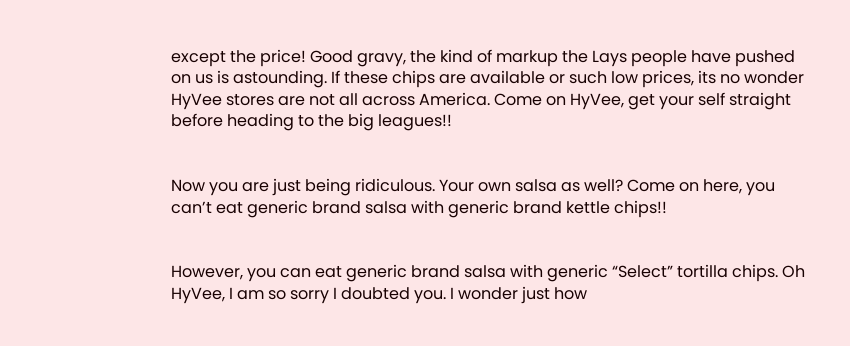except the price! Good gravy, the kind of markup the Lays people have pushed on us is astounding. If these chips are available or such low prices, its no wonder HyVee stores are not all across America. Come on HyVee, get your self straight before heading to the big leagues!!


Now you are just being ridiculous. Your own salsa as well? Come on here, you can’t eat generic brand salsa with generic brand kettle chips!!


However, you can eat generic brand salsa with generic “Select” tortilla chips. Oh HyVee, I am so sorry I doubted you. I wonder just how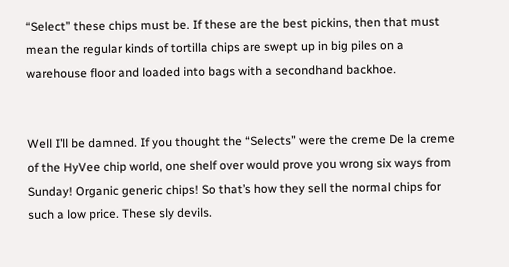“Select” these chips must be. If these are the best pickins, then that must mean the regular kinds of tortilla chips are swept up in big piles on a warehouse floor and loaded into bags with a secondhand backhoe.


Well I’ll be damned. If you thought the “Selects” were the creme De la creme of the HyVee chip world, one shelf over would prove you wrong six ways from Sunday! Organic generic chips! So that’s how they sell the normal chips for such a low price. These sly devils.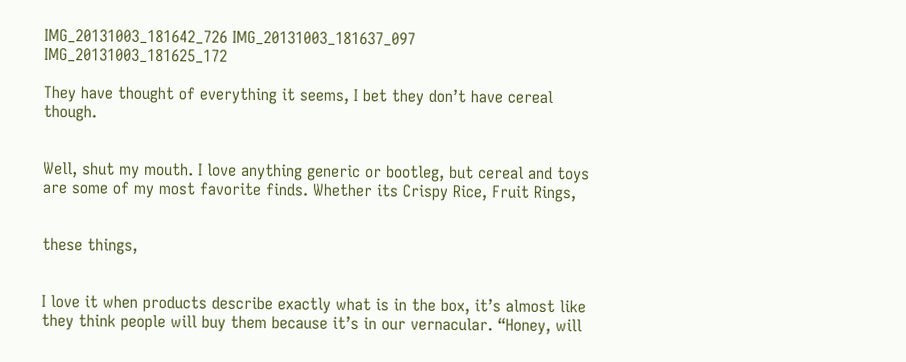IMG_20131003_181642_726 IMG_20131003_181637_097 IMG_20131003_181625_172

They have thought of everything it seems, I bet they don’t have cereal though.


Well, shut my mouth. I love anything generic or bootleg, but cereal and toys are some of my most favorite finds. Whether its Crispy Rice, Fruit Rings,


these things,


I love it when products describe exactly what is in the box, it’s almost like they think people will buy them because it’s in our vernacular. “Honey, will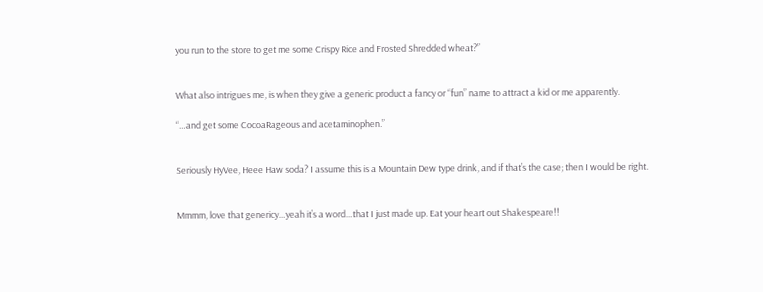you run to the store to get me some Crispy Rice and Frosted Shredded wheat?”


What also intrigues me, is when they give a generic product a fancy or “fun” name to attract a kid or me apparently.

“…and get some CocoaRageous and acetaminophen.”


Seriously HyVee, Heee Haw soda? I assume this is a Mountain Dew type drink, and if that’s the case; then I would be right.


Mmmm, love that genericy…yeah it’s a word…that I just made up. Eat your heart out Shakespeare!!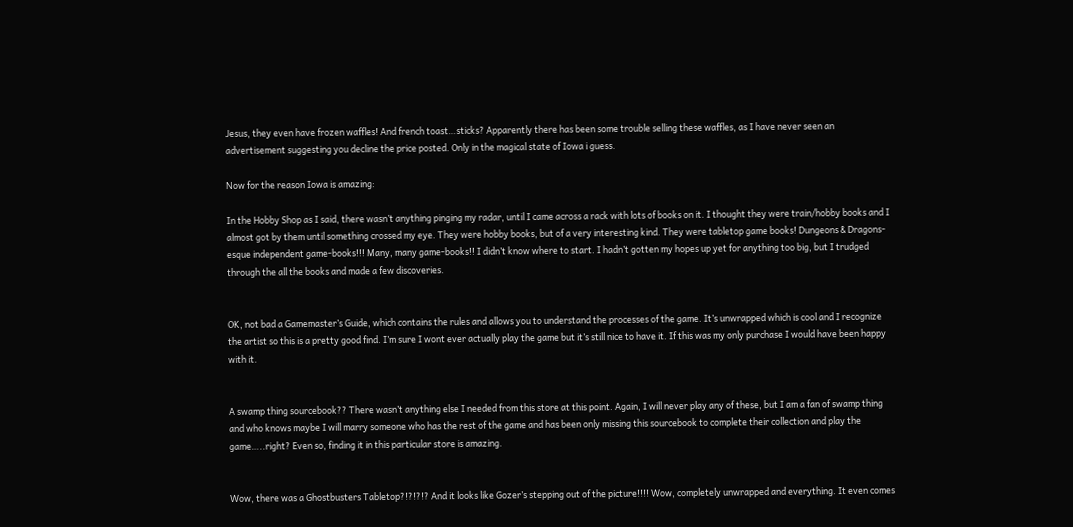Jesus, they even have frozen waffles! And french toast…sticks? Apparently there has been some trouble selling these waffles, as I have never seen an advertisement suggesting you decline the price posted. Only in the magical state of Iowa i guess.

Now for the reason Iowa is amazing:

In the Hobby Shop as I said, there wasn’t anything pinging my radar, until I came across a rack with lots of books on it. I thought they were train/hobby books and I almost got by them until something crossed my eye. They were hobby books, but of a very interesting kind. They were tabletop game books! Dungeons & Dragons-esque independent game-books!!! Many, many game-books!! I didn’t know where to start. I hadn’t gotten my hopes up yet for anything too big, but I trudged through the all the books and made a few discoveries.


OK, not bad a Gamemaster’s Guide, which contains the rules and allows you to understand the processes of the game. It’s unwrapped which is cool and I recognize the artist so this is a pretty good find. I’m sure I wont ever actually play the game but it’s still nice to have it. If this was my only purchase I would have been happy with it.


A swamp thing sourcebook?? There wasn’t anything else I needed from this store at this point. Again, I will never play any of these, but I am a fan of swamp thing and who knows maybe I will marry someone who has the rest of the game and has been only missing this sourcebook to complete their collection and play the game…..right? Even so, finding it in this particular store is amazing.


Wow, there was a Ghostbusters Tabletop?!?!?!? And it looks like Gozer’s stepping out of the picture!!!! Wow, completely unwrapped and everything. It even comes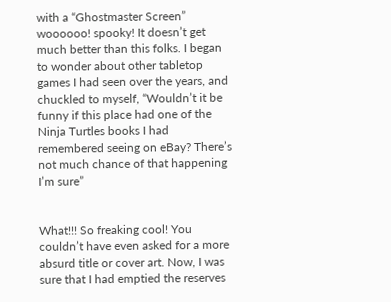with a “Ghostmaster Screen” woooooo! spooky! It doesn’t get much better than this folks. I began to wonder about other tabletop games I had seen over the years, and chuckled to myself, “Wouldn’t it be funny if this place had one of the Ninja Turtles books I had remembered seeing on eBay? There’s not much chance of that happening I’m sure”


What!!! So freaking cool! You couldn’t have even asked for a more absurd title or cover art. Now, I was sure that I had emptied the reserves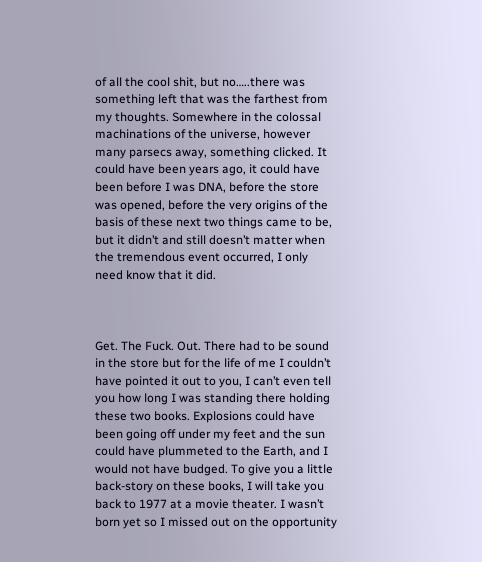of all the cool shit, but no…..there was something left that was the farthest from my thoughts. Somewhere in the colossal machinations of the universe, however many parsecs away, something clicked. It could have been years ago, it could have been before I was DNA, before the store was opened, before the very origins of the basis of these next two things came to be, but it didn’t and still doesn’t matter when the tremendous event occurred, I only need know that it did.



Get. The Fuck. Out. There had to be sound in the store but for the life of me I couldn’t have pointed it out to you, I can’t even tell you how long I was standing there holding these two books. Explosions could have been going off under my feet and the sun could have plummeted to the Earth, and I would not have budged. To give you a little back-story on these books, I will take you back to 1977 at a movie theater. I wasn’t born yet so I missed out on the opportunity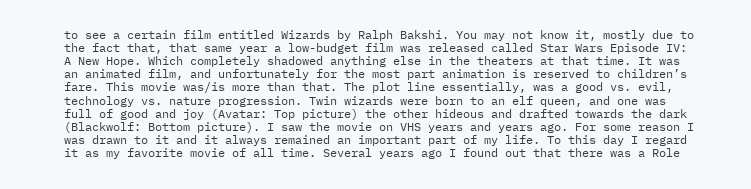to see a certain film entitled Wizards by Ralph Bakshi. You may not know it, mostly due to the fact that, that same year a low-budget film was released called Star Wars Episode IV: A New Hope. Which completely shadowed anything else in the theaters at that time. It was an animated film, and unfortunately for the most part animation is reserved to children’s fare. This movie was/is more than that. The plot line essentially, was a good vs. evil, technology vs. nature progression. Twin wizards were born to an elf queen, and one was full of good and joy (Avatar: Top picture) the other hideous and drafted towards the dark (Blackwolf: Bottom picture). I saw the movie on VHS years and years ago. For some reason I was drawn to it and it always remained an important part of my life. To this day I regard it as my favorite movie of all time. Several years ago I found out that there was a Role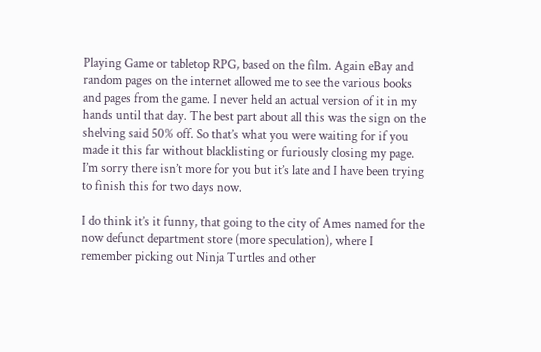Playing Game or tabletop RPG, based on the film. Again eBay and random pages on the internet allowed me to see the various books and pages from the game. I never held an actual version of it in my hands until that day. The best part about all this was the sign on the shelving said 50% off. So that’s what you were waiting for if you made it this far without blacklisting or furiously closing my page. I’m sorry there isn’t more for you but it’s late and I have been trying to finish this for two days now.

I do think it’s it funny, that going to the city of Ames named for the now defunct department store (more speculation), where I remember picking out Ninja Turtles and other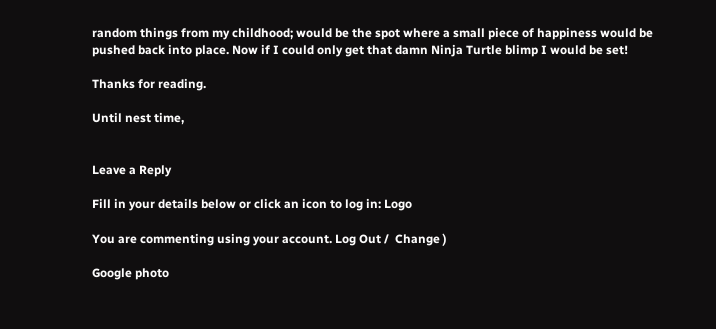random things from my childhood; would be the spot where a small piece of happiness would be pushed back into place. Now if I could only get that damn Ninja Turtle blimp I would be set!

Thanks for reading.

Until nest time,


Leave a Reply

Fill in your details below or click an icon to log in: Logo

You are commenting using your account. Log Out /  Change )

Google photo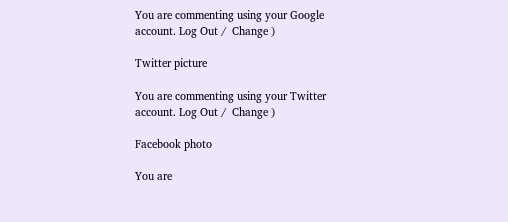You are commenting using your Google account. Log Out /  Change )

Twitter picture

You are commenting using your Twitter account. Log Out /  Change )

Facebook photo

You are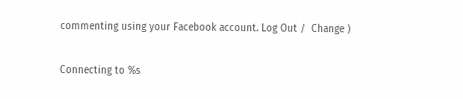commenting using your Facebook account. Log Out /  Change )

Connecting to %s